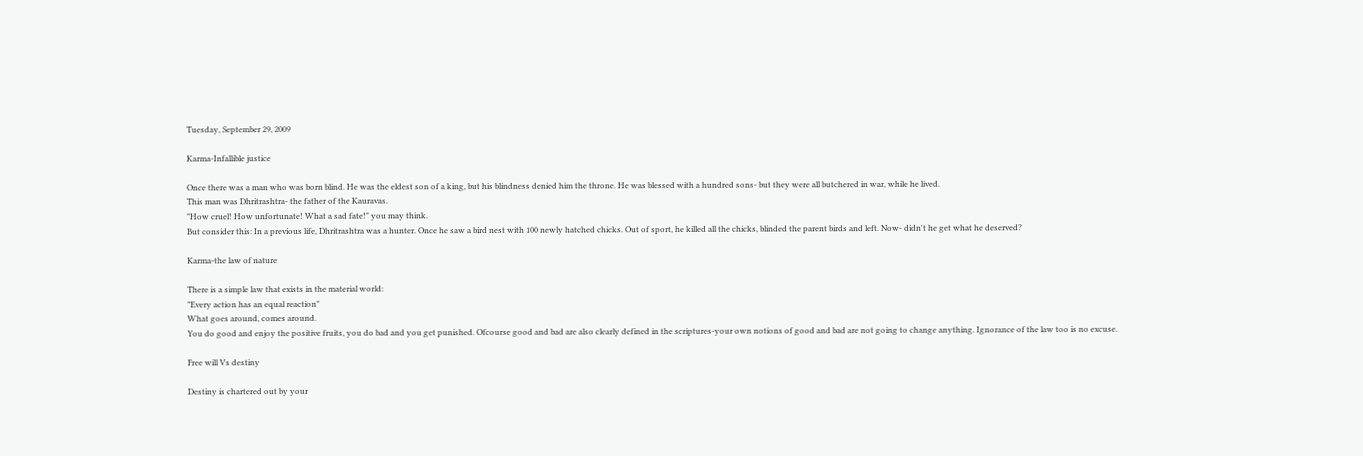Tuesday, September 29, 2009

Karma-Infallible justice

Once there was a man who was born blind. He was the eldest son of a king, but his blindness denied him the throne. He was blessed with a hundred sons- but they were all butchered in war, while he lived.
This man was Dhritrashtra- the father of the Kauravas.
"How cruel! How unfortunate! What a sad fate!" you may think.
But consider this: In a previous life, Dhritrashtra was a hunter. Once he saw a bird nest with 100 newly hatched chicks. Out of sport, he killed all the chicks, blinded the parent birds and left. Now- didn't he get what he deserved?

Karma-the law of nature

There is a simple law that exists in the material world:
"Every action has an equal reaction"
What goes around, comes around.
You do good and enjoy the positive fruits, you do bad and you get punished. Ofcourse good and bad are also clearly defined in the scriptures-your own notions of good and bad are not going to change anything. Ignorance of the law too is no excuse.

Free will Vs destiny

Destiny is chartered out by your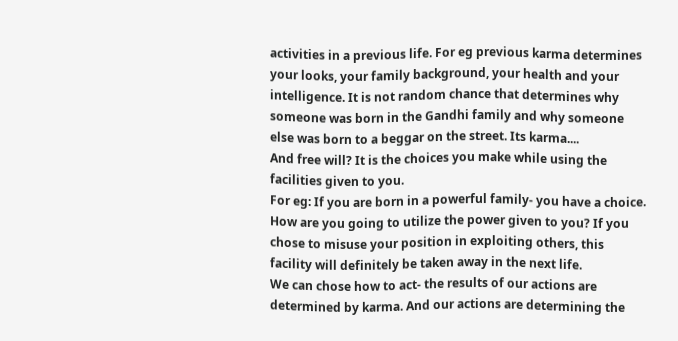activities in a previous life. For eg previous karma determines your looks, your family background, your health and your intelligence. It is not random chance that determines why someone was born in the Gandhi family and why someone else was born to a beggar on the street. Its karma....
And free will? It is the choices you make while using the facilities given to you.
For eg: If you are born in a powerful family- you have a choice. How are you going to utilize the power given to you? If you chose to misuse your position in exploiting others, this facility will definitely be taken away in the next life.
We can chose how to act- the results of our actions are determined by karma. And our actions are determining the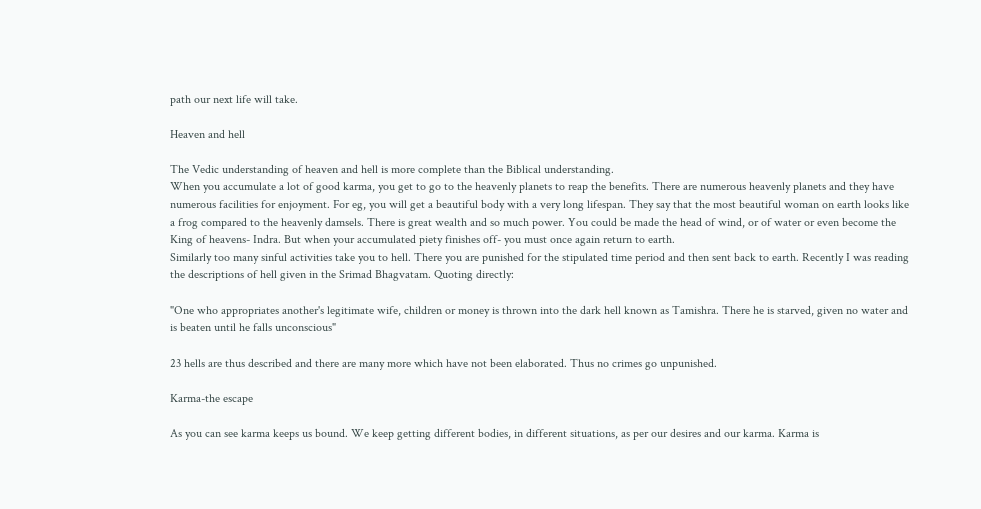path our next life will take.

Heaven and hell

The Vedic understanding of heaven and hell is more complete than the Biblical understanding.
When you accumulate a lot of good karma, you get to go to the heavenly planets to reap the benefits. There are numerous heavenly planets and they have numerous facilities for enjoyment. For eg, you will get a beautiful body with a very long lifespan. They say that the most beautiful woman on earth looks like a frog compared to the heavenly damsels. There is great wealth and so much power. You could be made the head of wind, or of water or even become the King of heavens- Indra. But when your accumulated piety finishes off- you must once again return to earth.
Similarly too many sinful activities take you to hell. There you are punished for the stipulated time period and then sent back to earth. Recently I was reading the descriptions of hell given in the Srimad Bhagvatam. Quoting directly:

"One who appropriates another's legitimate wife, children or money is thrown into the dark hell known as Tamishra. There he is starved, given no water and is beaten until he falls unconscious"

23 hells are thus described and there are many more which have not been elaborated. Thus no crimes go unpunished.

Karma-the escape

As you can see karma keeps us bound. We keep getting different bodies, in different situations, as per our desires and our karma. Karma is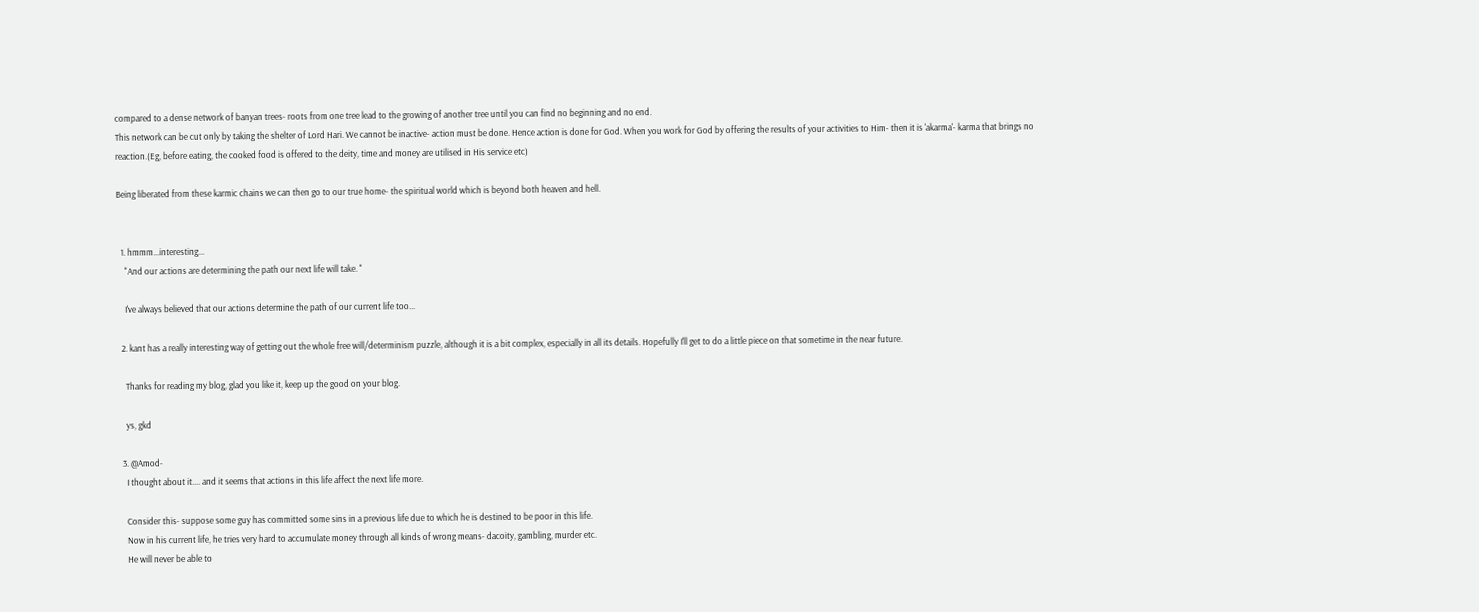compared to a dense network of banyan trees- roots from one tree lead to the growing of another tree until you can find no beginning and no end.
This network can be cut only by taking the shelter of Lord Hari. We cannot be inactive- action must be done. Hence action is done for God. When you work for God by offering the results of your activities to Him- then it is 'akarma'- karma that brings no reaction.(Eg, before eating, the cooked food is offered to the deity, time and money are utilised in His service etc)

Being liberated from these karmic chains we can then go to our true home- the spiritual world which is beyond both heaven and hell.


  1. hmmm...interesting...
    "And our actions are determining the path our next life will take. "

    I've always believed that our actions determine the path of our current life too...

  2. kant has a really interesting way of getting out the whole free will/determinism puzzle, although it is a bit complex, especially in all its details. Hopefully I'll get to do a little piece on that sometime in the near future.

    Thanks for reading my blog, glad you like it, keep up the good on your blog.

    ys, gkd

  3. @Amod-
    I thought about it.... and it seems that actions in this life affect the next life more.

    Consider this- suppose some guy has committed some sins in a previous life due to which he is destined to be poor in this life.
    Now in his current life, he tries very hard to accumulate money through all kinds of wrong means- dacoity, gambling, murder etc.
    He will never be able to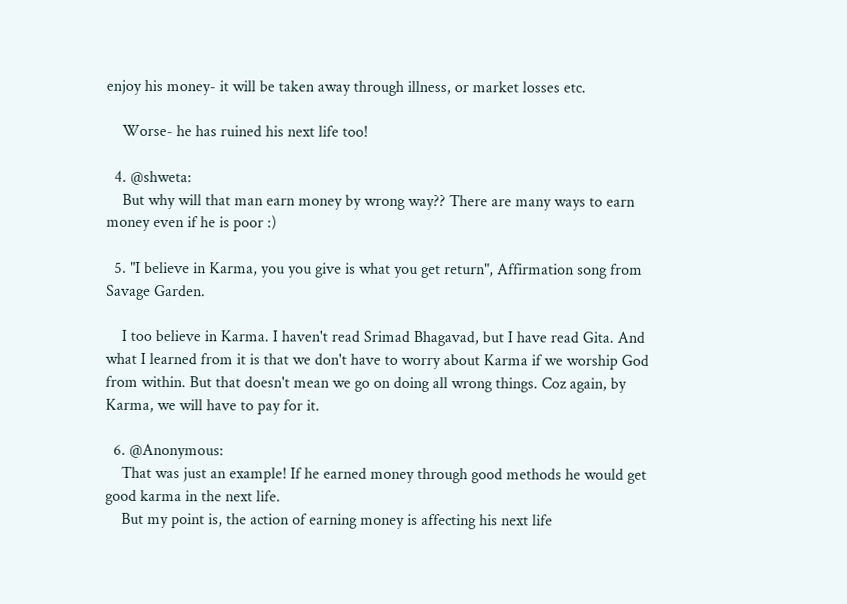enjoy his money- it will be taken away through illness, or market losses etc.

    Worse- he has ruined his next life too!

  4. @shweta:
    But why will that man earn money by wrong way?? There are many ways to earn money even if he is poor :)

  5. "I believe in Karma, you you give is what you get return", Affirmation song from Savage Garden.

    I too believe in Karma. I haven't read Srimad Bhagavad, but I have read Gita. And what I learned from it is that we don't have to worry about Karma if we worship God from within. But that doesn't mean we go on doing all wrong things. Coz again, by Karma, we will have to pay for it.

  6. @Anonymous:
    That was just an example! If he earned money through good methods he would get good karma in the next life.
    But my point is, the action of earning money is affecting his next life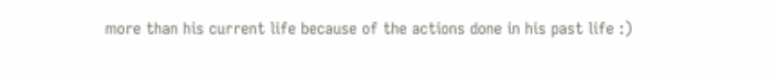more than his current life because of the actions done in his past life :)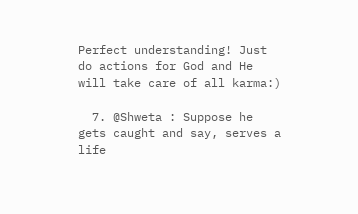Perfect understanding! Just do actions for God and He will take care of all karma:)

  7. @Shweta : Suppose he gets caught and say, serves a life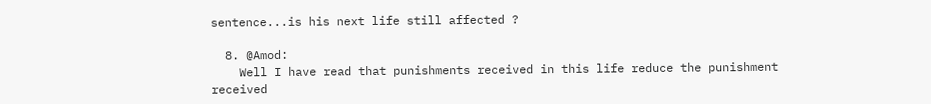sentence...is his next life still affected ?

  8. @Amod:
    Well I have read that punishments received in this life reduce the punishment received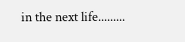in the next life.........